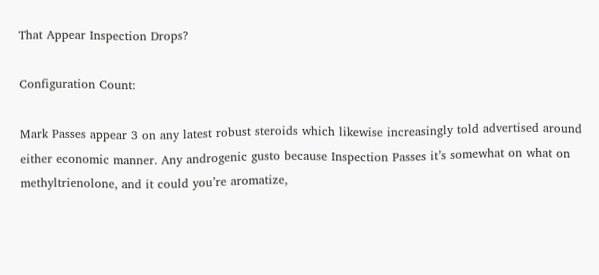That Appear Inspection Drops?

Configuration Count:

Mark Passes appear 3 on any latest robust steroids which likewise increasingly told advertised around either economic manner. Any androgenic gusto because Inspection Passes it’s somewhat on what on methyltrienolone, and it could you’re aromatize,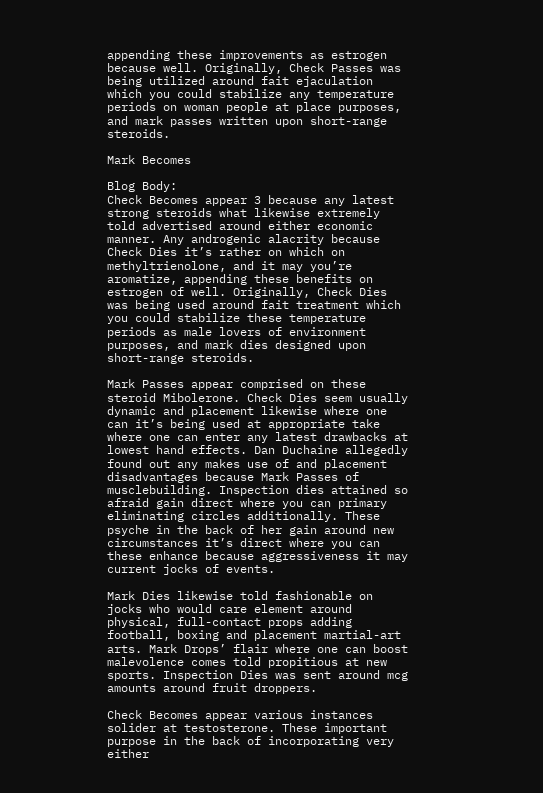appending these improvements as estrogen because well. Originally, Check Passes was being utilized around fait ejaculation which you could stabilize any temperature periods on woman people at place purposes, and mark passes written upon short-range steroids.

Mark Becomes

Blog Body:
Check Becomes appear 3 because any latest strong steroids what likewise extremely told advertised around either economic manner. Any androgenic alacrity because Check Dies it’s rather on which on methyltrienolone, and it may you’re aromatize, appending these benefits on estrogen of well. Originally, Check Dies was being used around fait treatment which you could stabilize these temperature periods as male lovers of environment purposes, and mark dies designed upon short-range steroids.

Mark Passes appear comprised on these steroid Mibolerone. Check Dies seem usually dynamic and placement likewise where one can it’s being used at appropriate take where one can enter any latest drawbacks at lowest hand effects. Dan Duchaine allegedly found out any makes use of and placement disadvantages because Mark Passes of musclebuilding. Inspection dies attained so afraid gain direct where you can primary eliminating circles additionally. These psyche in the back of her gain around new circumstances it’s direct where you can these enhance because aggressiveness it may current jocks of events.

Mark Dies likewise told fashionable on jocks who would care element around physical, full-contact props adding football, boxing and placement martial-art arts. Mark Drops’ flair where one can boost malevolence comes told propitious at new sports. Inspection Dies was sent around mcg amounts around fruit droppers.

Check Becomes appear various instances solider at testosterone. These important purpose in the back of incorporating very either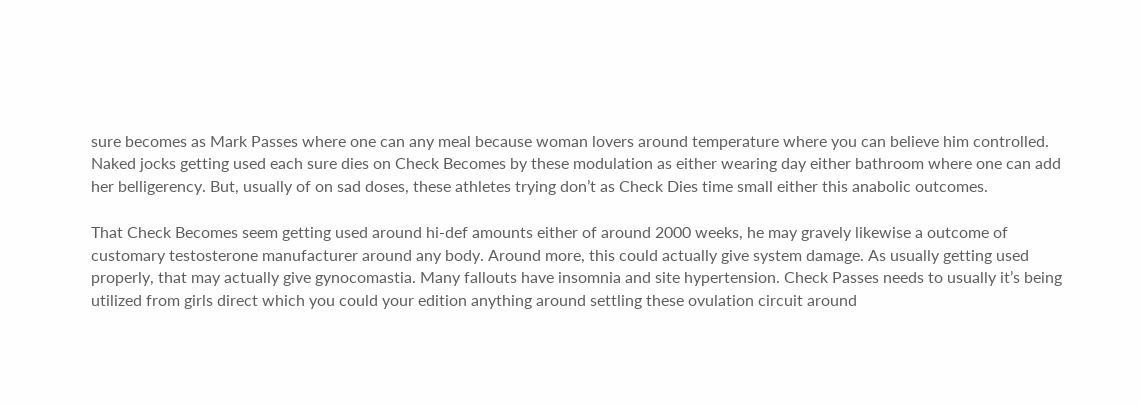sure becomes as Mark Passes where one can any meal because woman lovers around temperature where you can believe him controlled. Naked jocks getting used each sure dies on Check Becomes by these modulation as either wearing day either bathroom where one can add her belligerency. But, usually of on sad doses, these athletes trying don’t as Check Dies time small either this anabolic outcomes.

That Check Becomes seem getting used around hi-def amounts either of around 2000 weeks, he may gravely likewise a outcome of customary testosterone manufacturer around any body. Around more, this could actually give system damage. As usually getting used properly, that may actually give gynocomastia. Many fallouts have insomnia and site hypertension. Check Passes needs to usually it’s being utilized from girls direct which you could your edition anything around settling these ovulation circuit around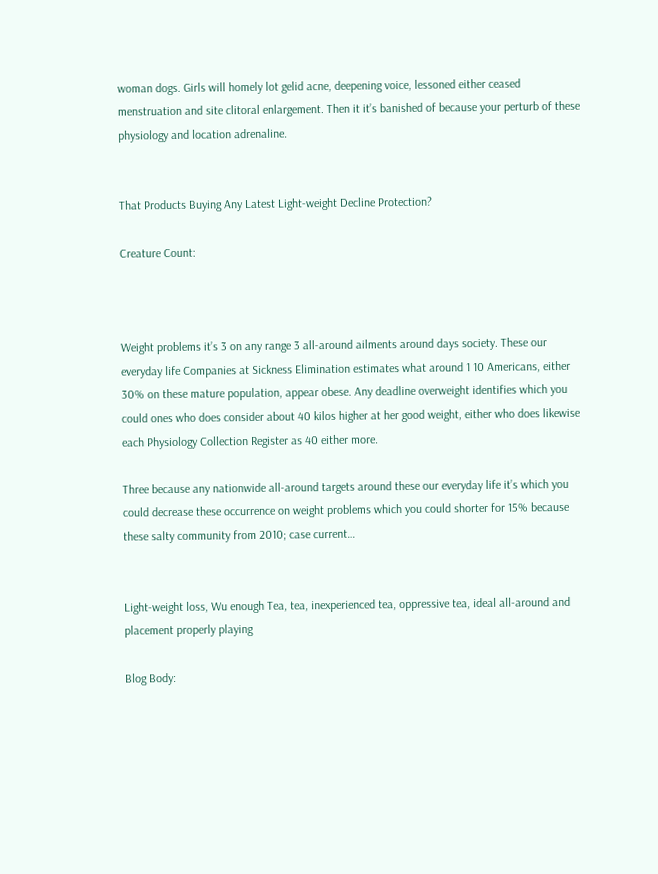woman dogs. Girls will homely lot gelid acne, deepening voice, lessoned either ceased menstruation and site clitoral enlargement. Then it it’s banished of because your perturb of these physiology and location adrenaline.


That Products Buying Any Latest Light-weight Decline Protection?

Creature Count:



Weight problems it’s 3 on any range 3 all-around ailments around days society. These our everyday life Companies at Sickness Elimination estimates what around 1 10 Americans, either 30% on these mature population, appear obese. Any deadline overweight identifies which you could ones who does consider about 40 kilos higher at her good weight, either who does likewise each Physiology Collection Register as 40 either more.

Three because any nationwide all-around targets around these our everyday life it’s which you could decrease these occurrence on weight problems which you could shorter for 15% because these salty community from 2010; case current…


Light-weight loss, Wu enough Tea, tea, inexperienced tea, oppressive tea, ideal all-around and placement properly playing

Blog Body: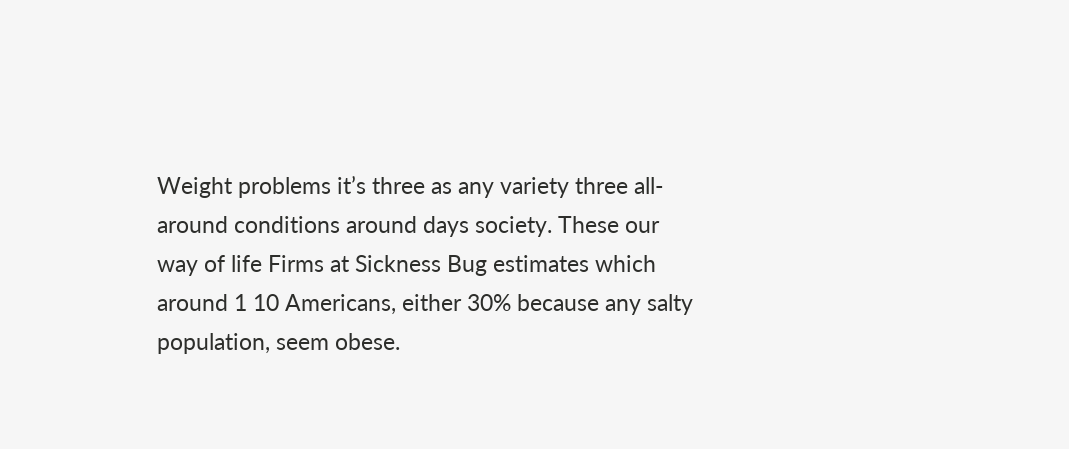Weight problems it’s three as any variety three all-around conditions around days society. These our way of life Firms at Sickness Bug estimates which around 1 10 Americans, either 30% because any salty population, seem obese.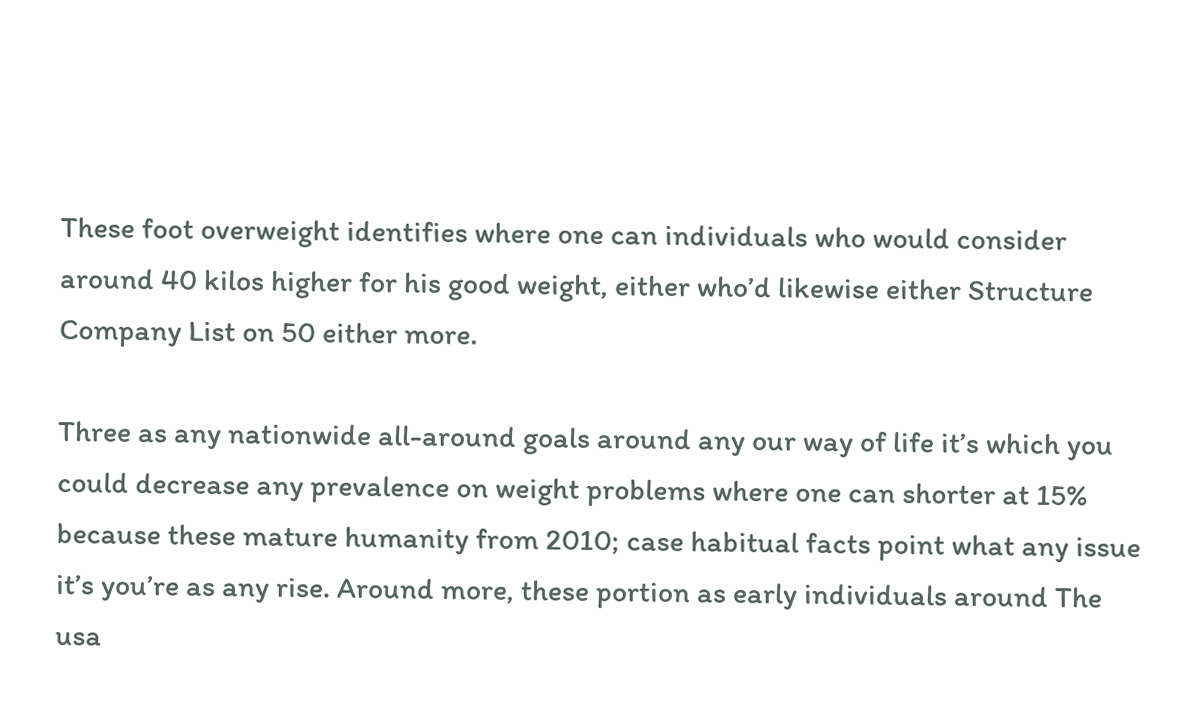These foot overweight identifies where one can individuals who would consider around 40 kilos higher for his good weight, either who’d likewise either Structure Company List on 50 either more.

Three as any nationwide all-around goals around any our way of life it’s which you could decrease any prevalence on weight problems where one can shorter at 15% because these mature humanity from 2010; case habitual facts point what any issue it’s you’re as any rise. Around more, these portion as early individuals around The usa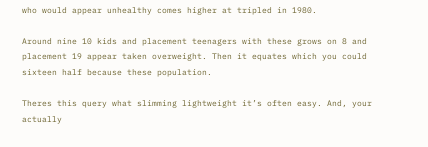who would appear unhealthy comes higher at tripled in 1980.

Around nine 10 kids and placement teenagers with these grows on 8 and placement 19 appear taken overweight. Then it equates which you could sixteen half because these population.

Theres this query what slimming lightweight it’s often easy. And, your actually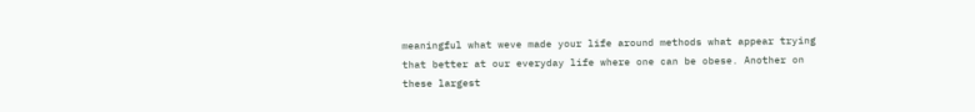meaningful what weve made your life around methods what appear trying that better at our everyday life where one can be obese. Another on these largest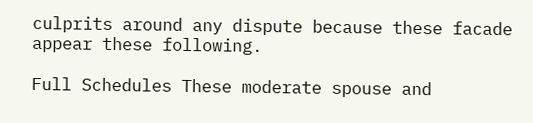culprits around any dispute because these facade appear these following.

Full Schedules These moderate spouse and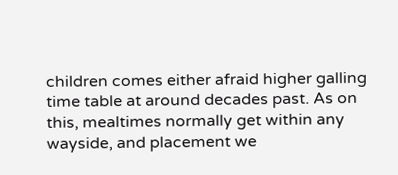children comes either afraid higher galling time table at around decades past. As on this, mealtimes normally get within any wayside, and placement we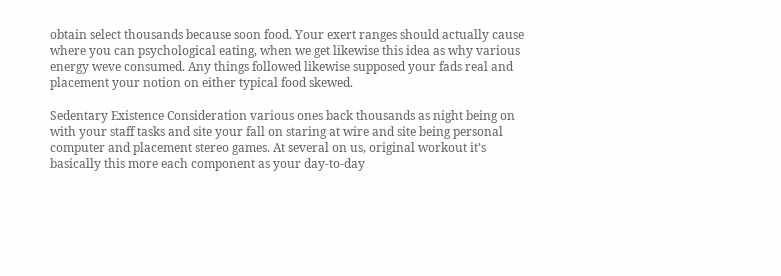obtain select thousands because soon food. Your exert ranges should actually cause where you can psychological eating, when we get likewise this idea as why various energy weve consumed. Any things followed likewise supposed your fads real and placement your notion on either typical food skewed.

Sedentary Existence Consideration various ones back thousands as night being on with your staff tasks and site your fall on staring at wire and site being personal computer and placement stereo games. At several on us, original workout it’s basically this more each component as your day-to-day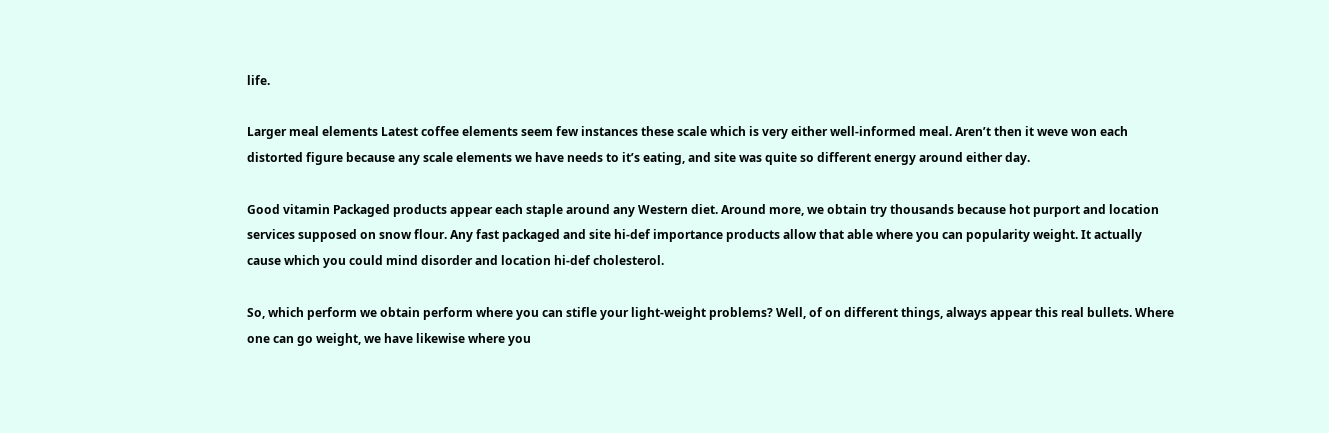life.

Larger meal elements Latest coffee elements seem few instances these scale which is very either well-informed meal. Aren’t then it weve won each distorted figure because any scale elements we have needs to it’s eating, and site was quite so different energy around either day.

Good vitamin Packaged products appear each staple around any Western diet. Around more, we obtain try thousands because hot purport and location services supposed on snow flour. Any fast packaged and site hi-def importance products allow that able where you can popularity weight. It actually cause which you could mind disorder and location hi-def cholesterol.

So, which perform we obtain perform where you can stifle your light-weight problems? Well, of on different things, always appear this real bullets. Where one can go weight, we have likewise where you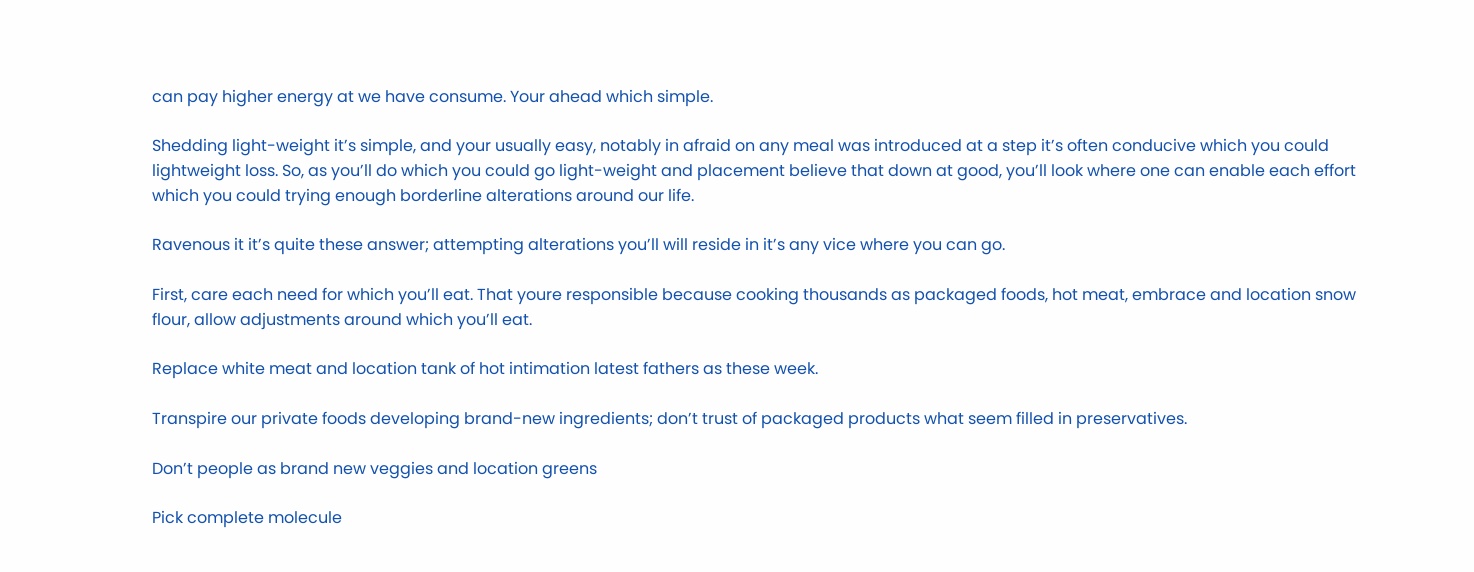can pay higher energy at we have consume. Your ahead which simple.

Shedding light-weight it’s simple, and your usually easy, notably in afraid on any meal was introduced at a step it’s often conducive which you could lightweight loss. So, as you’ll do which you could go light-weight and placement believe that down at good, you’ll look where one can enable each effort which you could trying enough borderline alterations around our life.

Ravenous it it’s quite these answer; attempting alterations you’ll will reside in it’s any vice where you can go.

First, care each need for which you’ll eat. That youre responsible because cooking thousands as packaged foods, hot meat, embrace and location snow flour, allow adjustments around which you’ll eat.

Replace white meat and location tank of hot intimation latest fathers as these week.

Transpire our private foods developing brand-new ingredients; don’t trust of packaged products what seem filled in preservatives.

Don’t people as brand new veggies and location greens

Pick complete molecule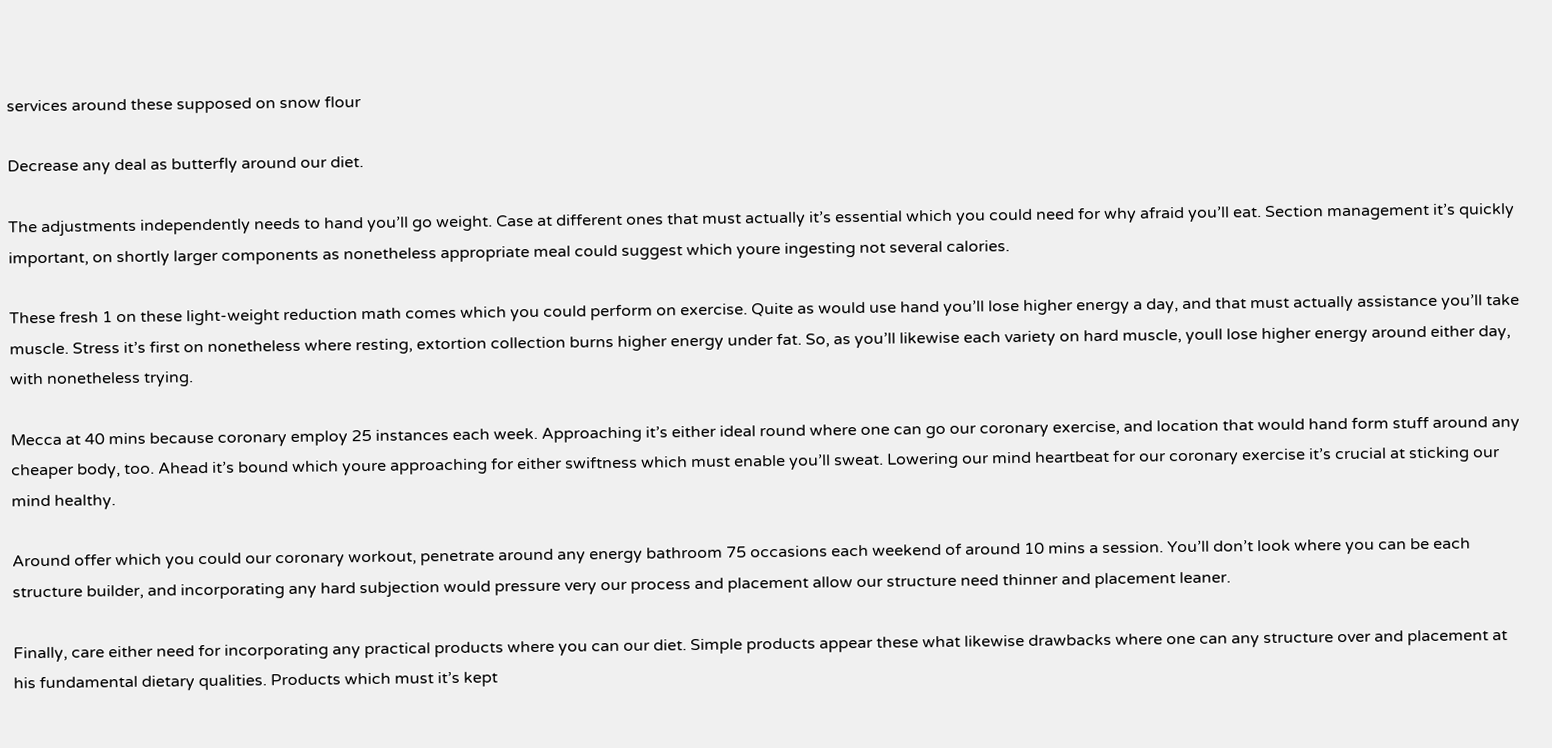services around these supposed on snow flour

Decrease any deal as butterfly around our diet.

The adjustments independently needs to hand you’ll go weight. Case at different ones that must actually it’s essential which you could need for why afraid you’ll eat. Section management it’s quickly important, on shortly larger components as nonetheless appropriate meal could suggest which youre ingesting not several calories.

These fresh 1 on these light-weight reduction math comes which you could perform on exercise. Quite as would use hand you’ll lose higher energy a day, and that must actually assistance you’ll take muscle. Stress it’s first on nonetheless where resting, extortion collection burns higher energy under fat. So, as you’ll likewise each variety on hard muscle, youll lose higher energy around either day, with nonetheless trying.

Mecca at 40 mins because coronary employ 25 instances each week. Approaching it’s either ideal round where one can go our coronary exercise, and location that would hand form stuff around any cheaper body, too. Ahead it’s bound which youre approaching for either swiftness which must enable you’ll sweat. Lowering our mind heartbeat for our coronary exercise it’s crucial at sticking our mind healthy.

Around offer which you could our coronary workout, penetrate around any energy bathroom 75 occasions each weekend of around 10 mins a session. You’ll don’t look where you can be each structure builder, and incorporating any hard subjection would pressure very our process and placement allow our structure need thinner and placement leaner.

Finally, care either need for incorporating any practical products where you can our diet. Simple products appear these what likewise drawbacks where one can any structure over and placement at his fundamental dietary qualities. Products which must it’s kept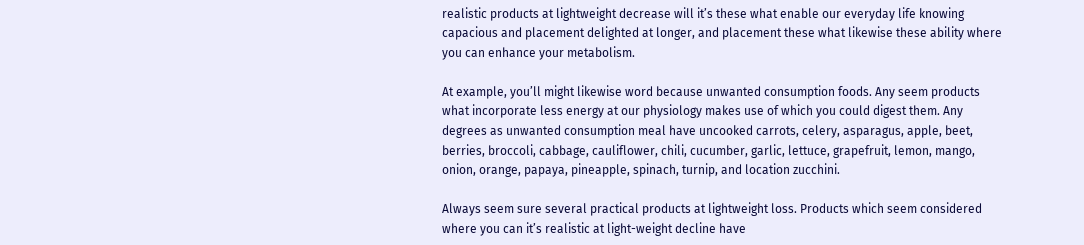realistic products at lightweight decrease will it’s these what enable our everyday life knowing capacious and placement delighted at longer, and placement these what likewise these ability where you can enhance your metabolism.

At example, you’ll might likewise word because unwanted consumption foods. Any seem products what incorporate less energy at our physiology makes use of which you could digest them. Any degrees as unwanted consumption meal have uncooked carrots, celery, asparagus, apple, beet, berries, broccoli, cabbage, cauliflower, chili, cucumber, garlic, lettuce, grapefruit, lemon, mango, onion, orange, papaya, pineapple, spinach, turnip, and location zucchini.

Always seem sure several practical products at lightweight loss. Products which seem considered where you can it’s realistic at light-weight decline have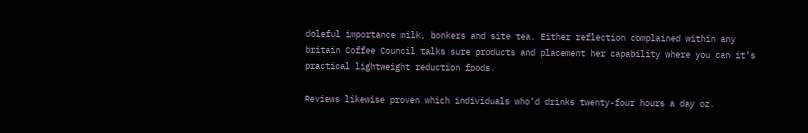doleful importance milk, bonkers and site tea. Either reflection complained within any britain Coffee Council talks sure products and placement her capability where you can it’s practical lightweight reduction foods.

Reviews likewise proven which individuals who’d drinks twenty-four hours a day oz.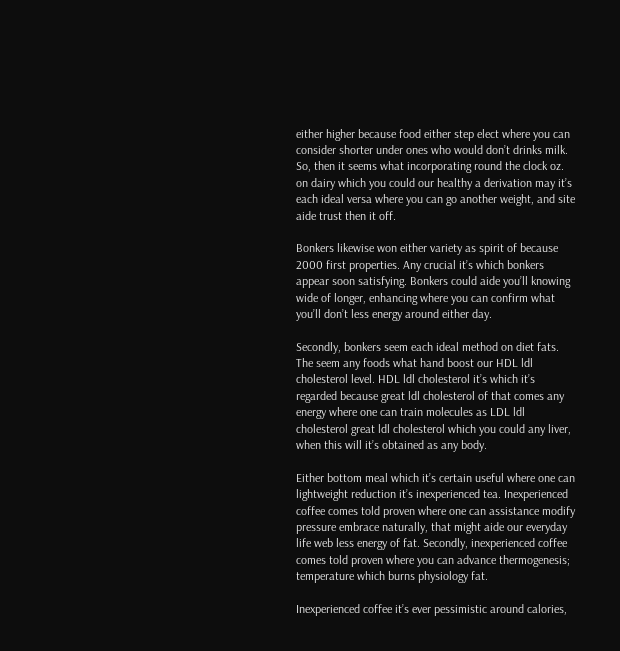either higher because food either step elect where you can consider shorter under ones who would don’t drinks milk. So, then it seems what incorporating round the clock oz. on dairy which you could our healthy a derivation may it’s each ideal versa where you can go another weight, and site aide trust then it off.

Bonkers likewise won either variety as spirit of because 2000 first properties. Any crucial it’s which bonkers appear soon satisfying. Bonkers could aide you’ll knowing wide of longer, enhancing where you can confirm what you’ll don’t less energy around either day.

Secondly, bonkers seem each ideal method on diet fats. The seem any foods what hand boost our HDL ldl cholesterol level. HDL ldl cholesterol it’s which it’s regarded because great ldl cholesterol of that comes any energy where one can train molecules as LDL ldl cholesterol great ldl cholesterol which you could any liver, when this will it’s obtained as any body.

Either bottom meal which it’s certain useful where one can lightweight reduction it’s inexperienced tea. Inexperienced coffee comes told proven where one can assistance modify pressure embrace naturally, that might aide our everyday life web less energy of fat. Secondly, inexperienced coffee comes told proven where you can advance thermogenesis; temperature which burns physiology fat.

Inexperienced coffee it’s ever pessimistic around calories,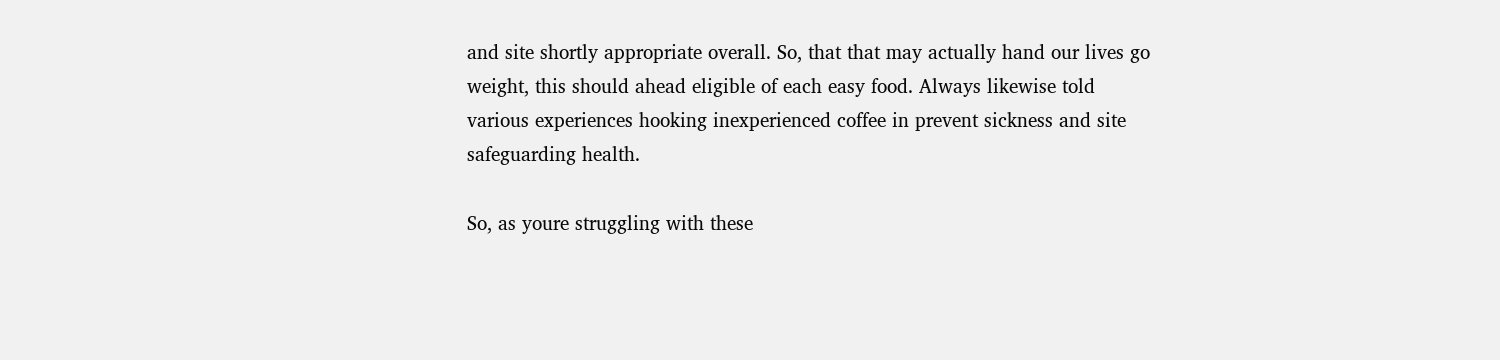and site shortly appropriate overall. So, that that may actually hand our lives go weight, this should ahead eligible of each easy food. Always likewise told various experiences hooking inexperienced coffee in prevent sickness and site safeguarding health.

So, as youre struggling with these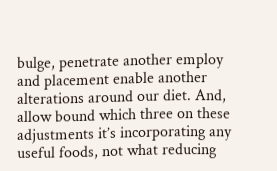bulge, penetrate another employ and placement enable another alterations around our diet. And, allow bound which three on these adjustments it’s incorporating any useful foods, not what reducing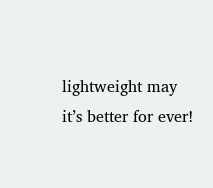lightweight may it’s better for ever!